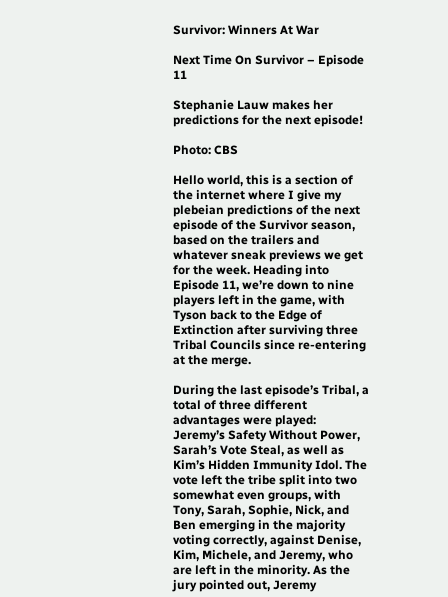Survivor: Winners At War

Next Time On Survivor – Episode 11

Stephanie Lauw makes her predictions for the next episode!

Photo: CBS

Hello world, this is a section of the internet where I give my plebeian predictions of the next episode of the Survivor season, based on the trailers and whatever sneak previews we get for the week. Heading into Episode 11, we’re down to nine players left in the game, with Tyson back to the Edge of Extinction after surviving three Tribal Councils since re-entering at the merge.

During the last episode’s Tribal, a total of three different advantages were played: Jeremy’s Safety Without Power, Sarah’s Vote Steal, as well as Kim’s Hidden Immunity Idol. The vote left the tribe split into two somewhat even groups, with Tony, Sarah, Sophie, Nick, and Ben emerging in the majority voting correctly, against Denise, Kim, Michele, and Jeremy, who are left in the minority. As the jury pointed out, Jeremy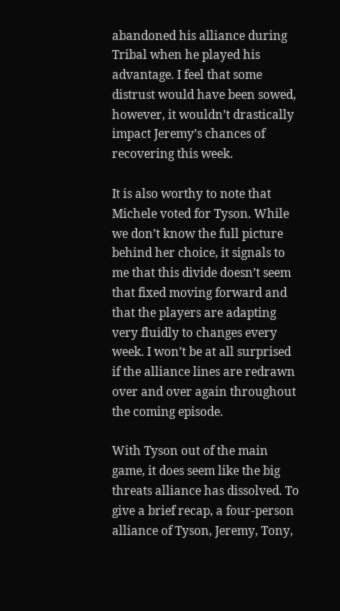abandoned his alliance during Tribal when he played his advantage. I feel that some distrust would have been sowed, however, it wouldn’t drastically impact Jeremy’s chances of recovering this week.

It is also worthy to note that Michele voted for Tyson. While we don’t know the full picture behind her choice, it signals to me that this divide doesn’t seem that fixed moving forward and that the players are adapting very fluidly to changes every week. I won’t be at all surprised if the alliance lines are redrawn over and over again throughout the coming episode.

With Tyson out of the main game, it does seem like the big threats alliance has dissolved. To give a brief recap, a four-person alliance of Tyson, Jeremy, Tony,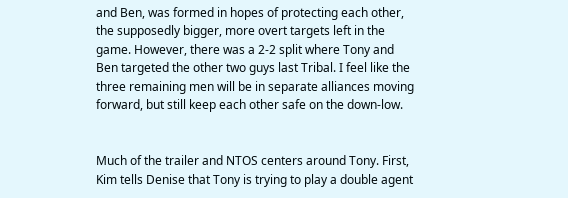and Ben, was formed in hopes of protecting each other, the supposedly bigger, more overt targets left in the game. However, there was a 2-2 split where Tony and Ben targeted the other two guys last Tribal. I feel like the three remaining men will be in separate alliances moving forward, but still keep each other safe on the down-low.


Much of the trailer and NTOS centers around Tony. First, Kim tells Denise that Tony is trying to play a double agent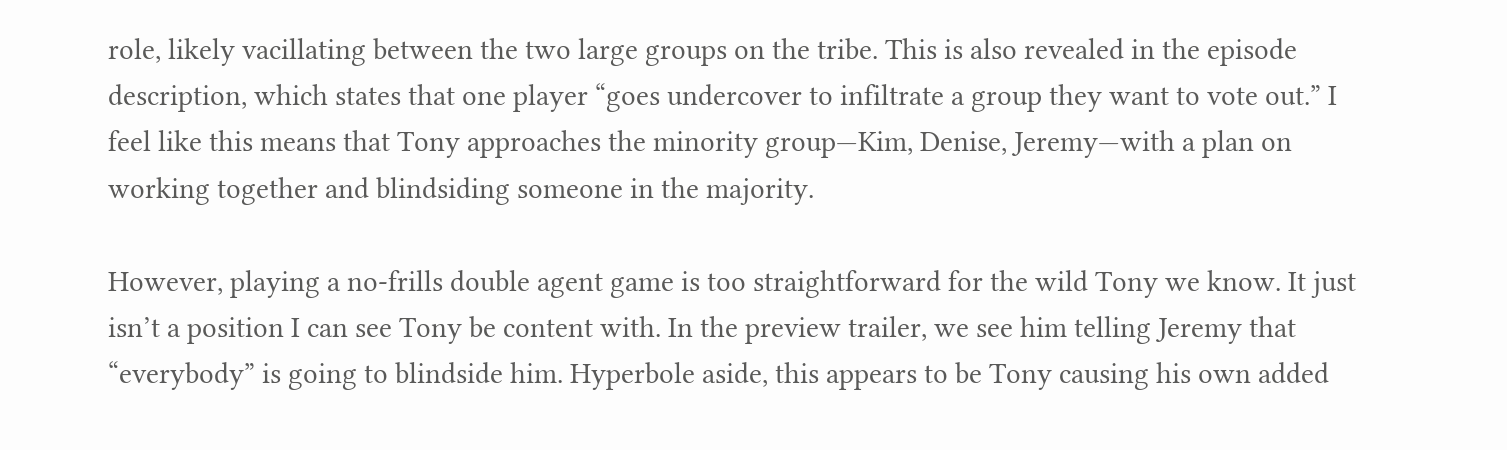role, likely vacillating between the two large groups on the tribe. This is also revealed in the episode description, which states that one player “goes undercover to infiltrate a group they want to vote out.” I feel like this means that Tony approaches the minority group—Kim, Denise, Jeremy—with a plan on working together and blindsiding someone in the majority.

However, playing a no-frills double agent game is too straightforward for the wild Tony we know. It just isn’t a position I can see Tony be content with. In the preview trailer, we see him telling Jeremy that “everybody” is going to blindside him. Hyperbole aside, this appears to be Tony causing his own added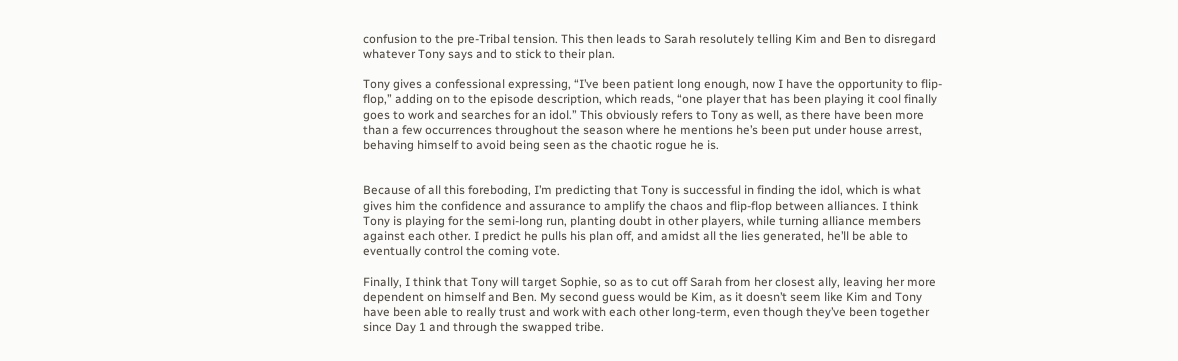confusion to the pre-Tribal tension. This then leads to Sarah resolutely telling Kim and Ben to disregard whatever Tony says and to stick to their plan.

Tony gives a confessional expressing, “I’ve been patient long enough, now I have the opportunity to flip-flop,” adding on to the episode description, which reads, “one player that has been playing it cool finally goes to work and searches for an idol.” This obviously refers to Tony as well, as there have been more than a few occurrences throughout the season where he mentions he’s been put under house arrest, behaving himself to avoid being seen as the chaotic rogue he is.


Because of all this foreboding, I’m predicting that Tony is successful in finding the idol, which is what gives him the confidence and assurance to amplify the chaos and flip-flop between alliances. I think Tony is playing for the semi-long run, planting doubt in other players, while turning alliance members against each other. I predict he pulls his plan off, and amidst all the lies generated, he’ll be able to eventually control the coming vote.

Finally, I think that Tony will target Sophie, so as to cut off Sarah from her closest ally, leaving her more dependent on himself and Ben. My second guess would be Kim, as it doesn’t seem like Kim and Tony have been able to really trust and work with each other long-term, even though they’ve been together since Day 1 and through the swapped tribe.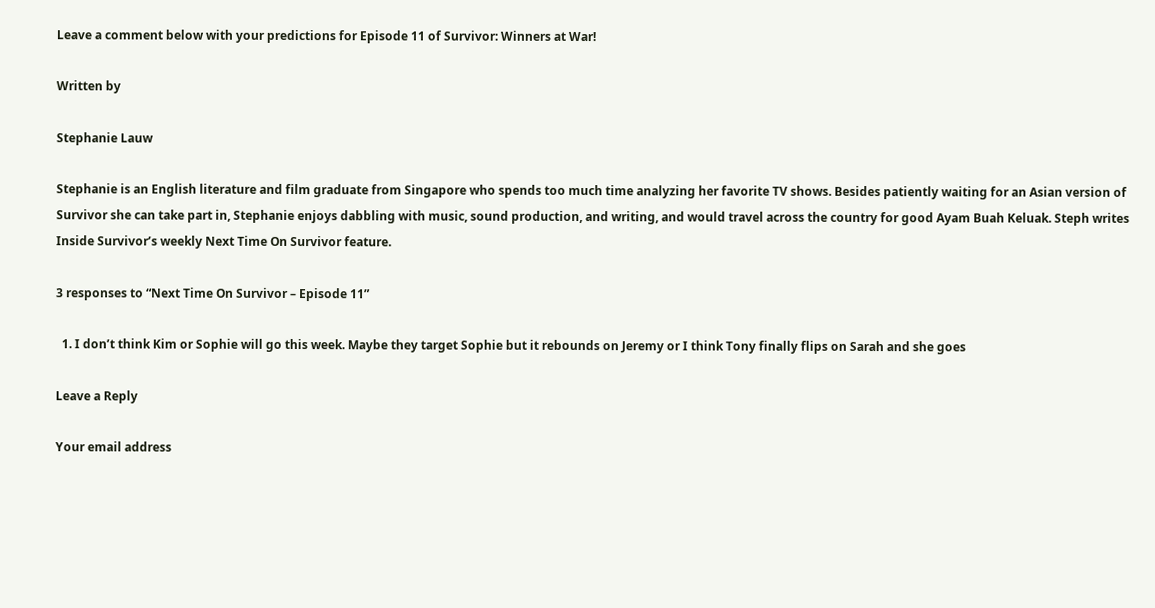Leave a comment below with your predictions for Episode 11 of Survivor: Winners at War!

Written by

Stephanie Lauw

Stephanie is an English literature and film graduate from Singapore who spends too much time analyzing her favorite TV shows. Besides patiently waiting for an Asian version of Survivor she can take part in, Stephanie enjoys dabbling with music, sound production, and writing, and would travel across the country for good Ayam Buah Keluak. Steph writes Inside Survivor’s weekly Next Time On Survivor feature.

3 responses to “Next Time On Survivor – Episode 11”

  1. I don’t think Kim or Sophie will go this week. Maybe they target Sophie but it rebounds on Jeremy or I think Tony finally flips on Sarah and she goes

Leave a Reply

Your email address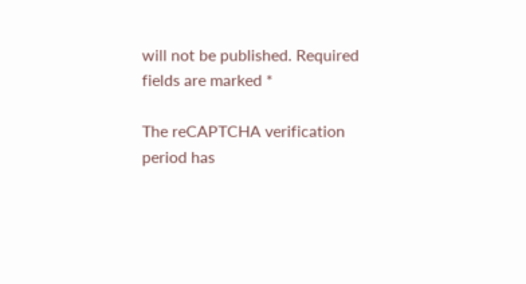will not be published. Required fields are marked *

The reCAPTCHA verification period has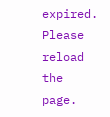expired. Please reload the page.